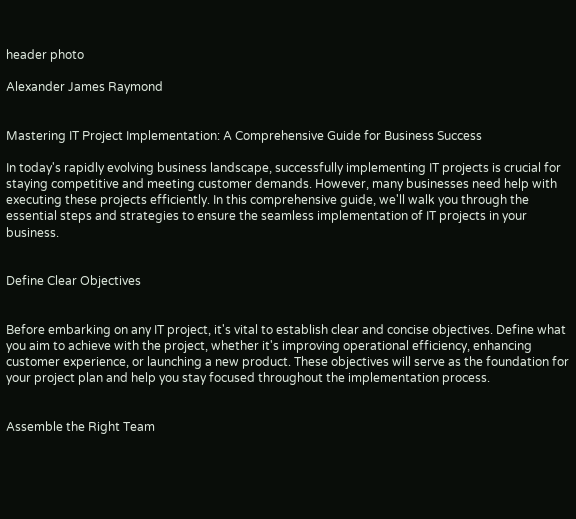header photo

Alexander James Raymond


Mastering IT Project Implementation: A Comprehensive Guide for Business Success

In today's rapidly evolving business landscape, successfully implementing IT projects is crucial for staying competitive and meeting customer demands. However, many businesses need help with executing these projects efficiently. In this comprehensive guide, we'll walk you through the essential steps and strategies to ensure the seamless implementation of IT projects in your business.


Define Clear Objectives


Before embarking on any IT project, it's vital to establish clear and concise objectives. Define what you aim to achieve with the project, whether it's improving operational efficiency, enhancing customer experience, or launching a new product. These objectives will serve as the foundation for your project plan and help you stay focused throughout the implementation process.


Assemble the Right Team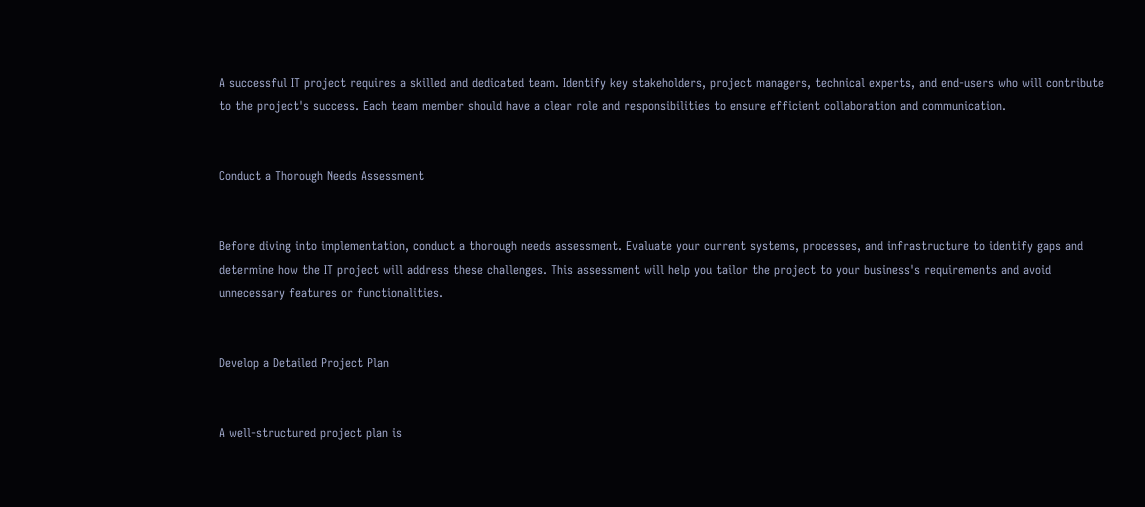A successful IT project requires a skilled and dedicated team. Identify key stakeholders, project managers, technical experts, and end-users who will contribute to the project's success. Each team member should have a clear role and responsibilities to ensure efficient collaboration and communication.


Conduct a Thorough Needs Assessment


Before diving into implementation, conduct a thorough needs assessment. Evaluate your current systems, processes, and infrastructure to identify gaps and determine how the IT project will address these challenges. This assessment will help you tailor the project to your business's requirements and avoid unnecessary features or functionalities.


Develop a Detailed Project Plan


A well-structured project plan is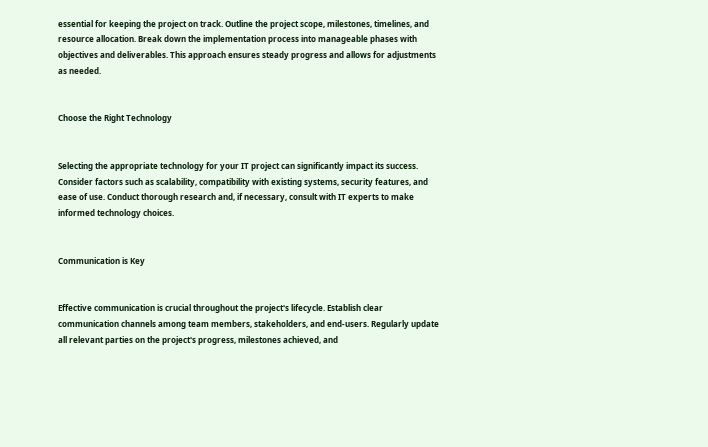essential for keeping the project on track. Outline the project scope, milestones, timelines, and resource allocation. Break down the implementation process into manageable phases with objectives and deliverables. This approach ensures steady progress and allows for adjustments as needed.


Choose the Right Technology


Selecting the appropriate technology for your IT project can significantly impact its success. Consider factors such as scalability, compatibility with existing systems, security features, and ease of use. Conduct thorough research and, if necessary, consult with IT experts to make informed technology choices.


Communication is Key


Effective communication is crucial throughout the project's lifecycle. Establish clear communication channels among team members, stakeholders, and end-users. Regularly update all relevant parties on the project's progress, milestones achieved, and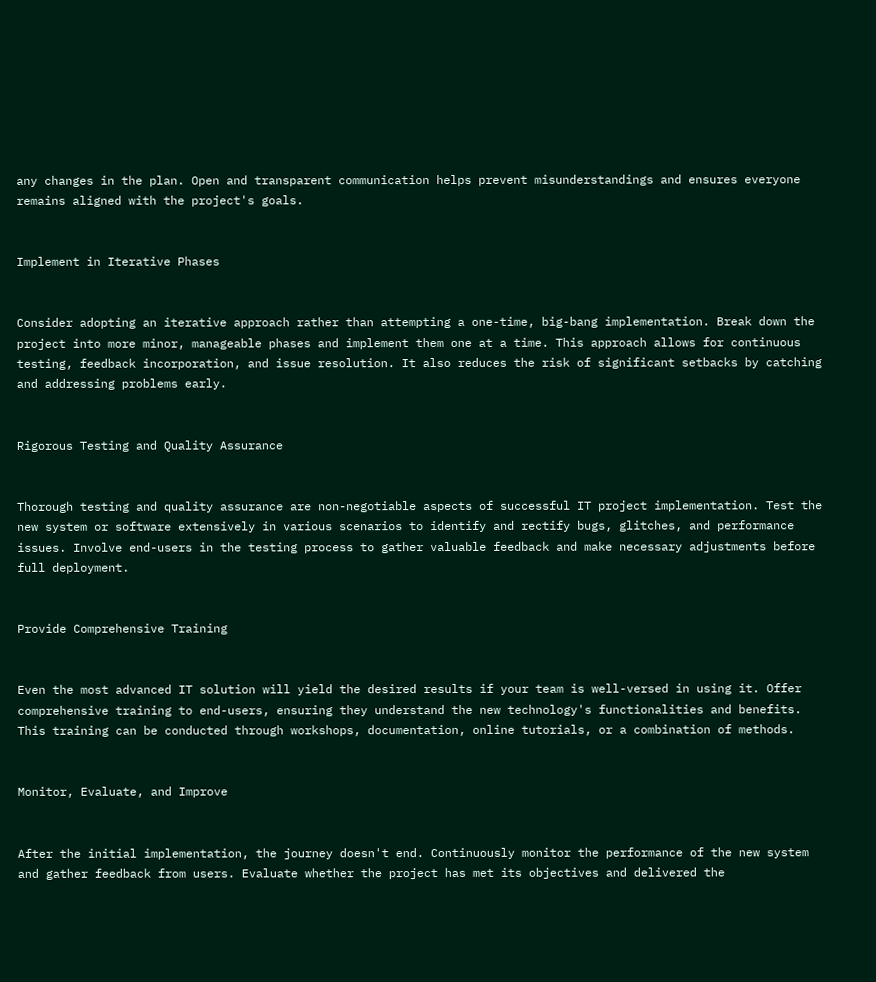any changes in the plan. Open and transparent communication helps prevent misunderstandings and ensures everyone remains aligned with the project's goals.


Implement in Iterative Phases


Consider adopting an iterative approach rather than attempting a one-time, big-bang implementation. Break down the project into more minor, manageable phases and implement them one at a time. This approach allows for continuous testing, feedback incorporation, and issue resolution. It also reduces the risk of significant setbacks by catching and addressing problems early.


Rigorous Testing and Quality Assurance


Thorough testing and quality assurance are non-negotiable aspects of successful IT project implementation. Test the new system or software extensively in various scenarios to identify and rectify bugs, glitches, and performance issues. Involve end-users in the testing process to gather valuable feedback and make necessary adjustments before full deployment.


Provide Comprehensive Training


Even the most advanced IT solution will yield the desired results if your team is well-versed in using it. Offer comprehensive training to end-users, ensuring they understand the new technology's functionalities and benefits. This training can be conducted through workshops, documentation, online tutorials, or a combination of methods.


Monitor, Evaluate, and Improve


After the initial implementation, the journey doesn't end. Continuously monitor the performance of the new system and gather feedback from users. Evaluate whether the project has met its objectives and delivered the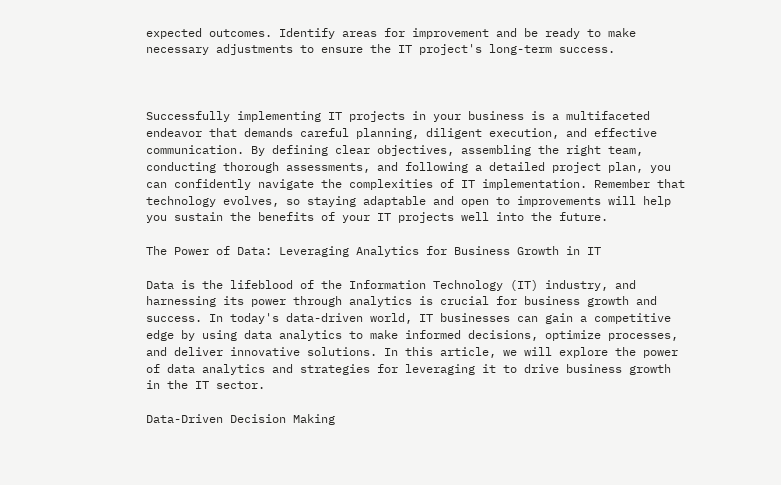expected outcomes. Identify areas for improvement and be ready to make necessary adjustments to ensure the IT project's long-term success.



Successfully implementing IT projects in your business is a multifaceted endeavor that demands careful planning, diligent execution, and effective communication. By defining clear objectives, assembling the right team, conducting thorough assessments, and following a detailed project plan, you can confidently navigate the complexities of IT implementation. Remember that technology evolves, so staying adaptable and open to improvements will help you sustain the benefits of your IT projects well into the future.

The Power of Data: Leveraging Analytics for Business Growth in IT

Data is the lifeblood of the Information Technology (IT) industry, and harnessing its power through analytics is crucial for business growth and success. In today's data-driven world, IT businesses can gain a competitive edge by using data analytics to make informed decisions, optimize processes, and deliver innovative solutions. In this article, we will explore the power of data analytics and strategies for leveraging it to drive business growth in the IT sector.

Data-Driven Decision Making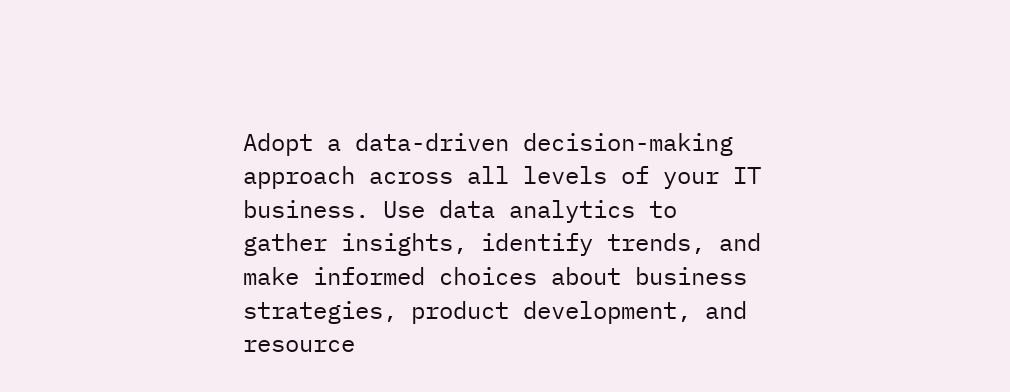Adopt a data-driven decision-making approach across all levels of your IT business. Use data analytics to gather insights, identify trends, and make informed choices about business strategies, product development, and resource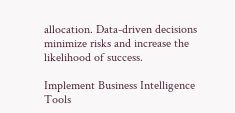allocation. Data-driven decisions minimize risks and increase the likelihood of success.

Implement Business Intelligence Tools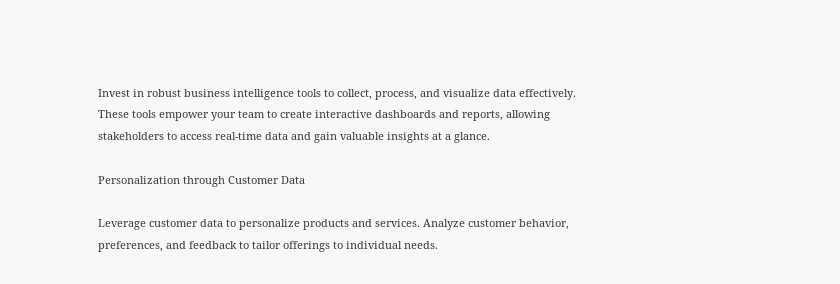Invest in robust business intelligence tools to collect, process, and visualize data effectively. These tools empower your team to create interactive dashboards and reports, allowing stakeholders to access real-time data and gain valuable insights at a glance.

Personalization through Customer Data

Leverage customer data to personalize products and services. Analyze customer behavior, preferences, and feedback to tailor offerings to individual needs.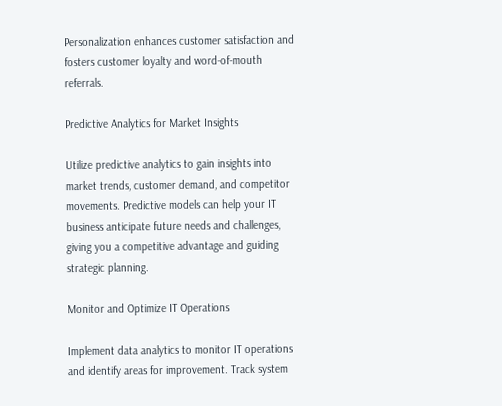Personalization enhances customer satisfaction and fosters customer loyalty and word-of-mouth referrals.

Predictive Analytics for Market Insights

Utilize predictive analytics to gain insights into market trends, customer demand, and competitor movements. Predictive models can help your IT business anticipate future needs and challenges, giving you a competitive advantage and guiding strategic planning.

Monitor and Optimize IT Operations

Implement data analytics to monitor IT operations and identify areas for improvement. Track system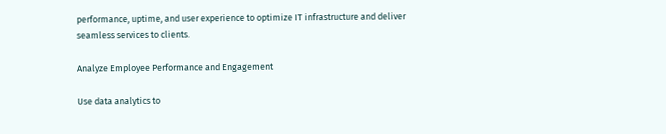performance, uptime, and user experience to optimize IT infrastructure and deliver seamless services to clients.

Analyze Employee Performance and Engagement

Use data analytics to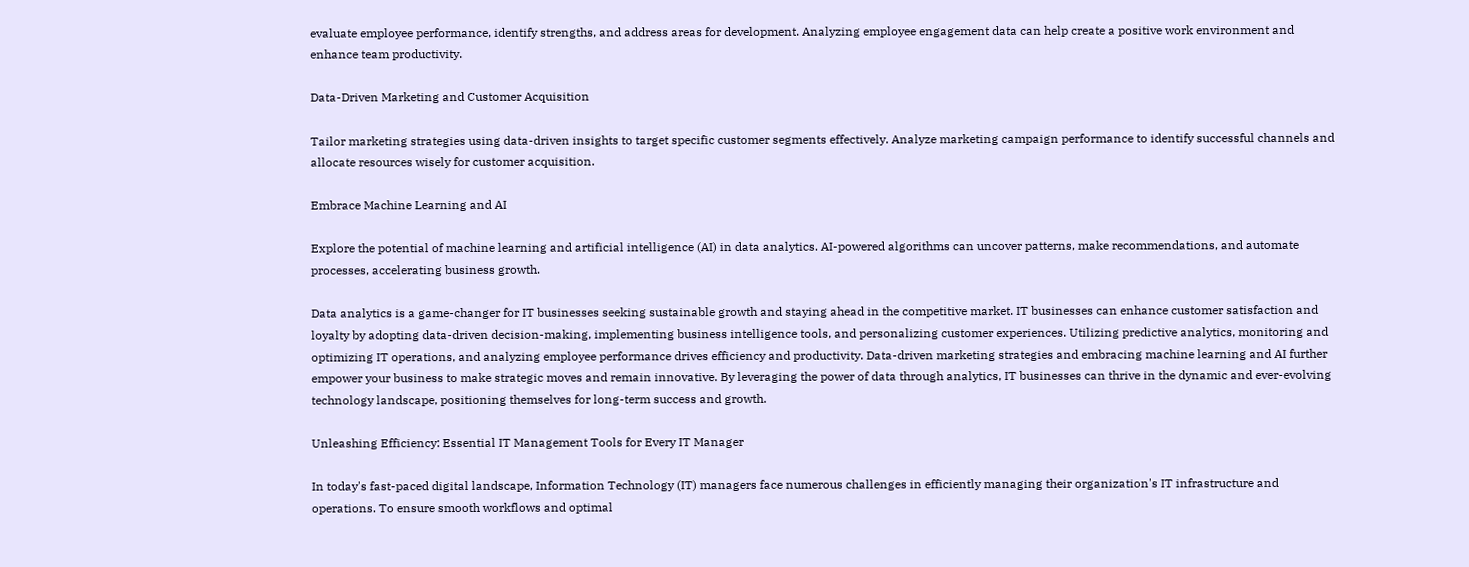evaluate employee performance, identify strengths, and address areas for development. Analyzing employee engagement data can help create a positive work environment and enhance team productivity.

Data-Driven Marketing and Customer Acquisition

Tailor marketing strategies using data-driven insights to target specific customer segments effectively. Analyze marketing campaign performance to identify successful channels and allocate resources wisely for customer acquisition.

Embrace Machine Learning and AI

Explore the potential of machine learning and artificial intelligence (AI) in data analytics. AI-powered algorithms can uncover patterns, make recommendations, and automate processes, accelerating business growth.

Data analytics is a game-changer for IT businesses seeking sustainable growth and staying ahead in the competitive market. IT businesses can enhance customer satisfaction and loyalty by adopting data-driven decision-making, implementing business intelligence tools, and personalizing customer experiences. Utilizing predictive analytics, monitoring and optimizing IT operations, and analyzing employee performance drives efficiency and productivity. Data-driven marketing strategies and embracing machine learning and AI further empower your business to make strategic moves and remain innovative. By leveraging the power of data through analytics, IT businesses can thrive in the dynamic and ever-evolving technology landscape, positioning themselves for long-term success and growth.

Unleashing Efficiency: Essential IT Management Tools for Every IT Manager

In today's fast-paced digital landscape, Information Technology (IT) managers face numerous challenges in efficiently managing their organization's IT infrastructure and operations. To ensure smooth workflows and optimal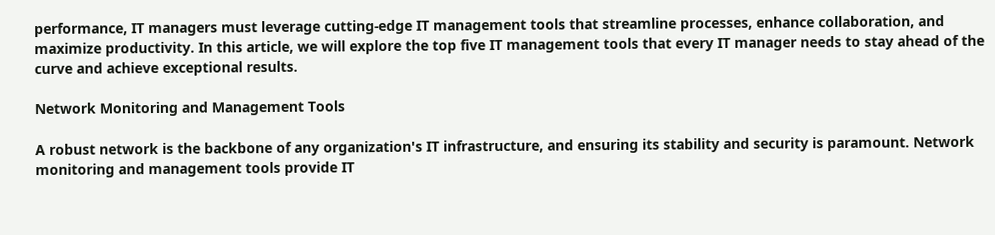performance, IT managers must leverage cutting-edge IT management tools that streamline processes, enhance collaboration, and maximize productivity. In this article, we will explore the top five IT management tools that every IT manager needs to stay ahead of the curve and achieve exceptional results.

Network Monitoring and Management Tools

A robust network is the backbone of any organization's IT infrastructure, and ensuring its stability and security is paramount. Network monitoring and management tools provide IT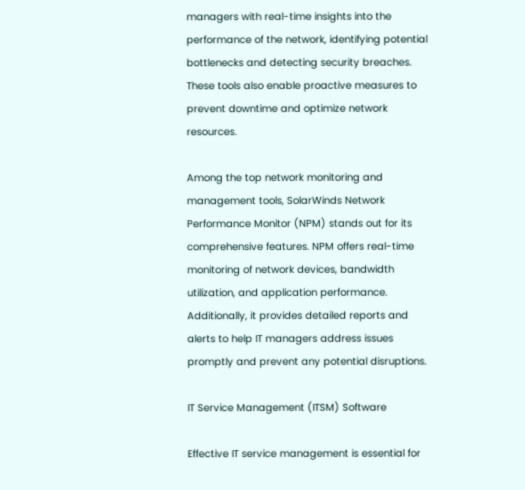managers with real-time insights into the performance of the network, identifying potential bottlenecks and detecting security breaches. These tools also enable proactive measures to prevent downtime and optimize network resources.

Among the top network monitoring and management tools, SolarWinds Network Performance Monitor (NPM) stands out for its comprehensive features. NPM offers real-time monitoring of network devices, bandwidth utilization, and application performance. Additionally, it provides detailed reports and alerts to help IT managers address issues promptly and prevent any potential disruptions.

IT Service Management (ITSM) Software

Effective IT service management is essential for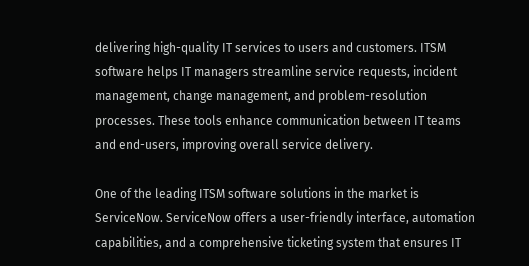delivering high-quality IT services to users and customers. ITSM software helps IT managers streamline service requests, incident management, change management, and problem-resolution processes. These tools enhance communication between IT teams and end-users, improving overall service delivery.

One of the leading ITSM software solutions in the market is ServiceNow. ServiceNow offers a user-friendly interface, automation capabilities, and a comprehensive ticketing system that ensures IT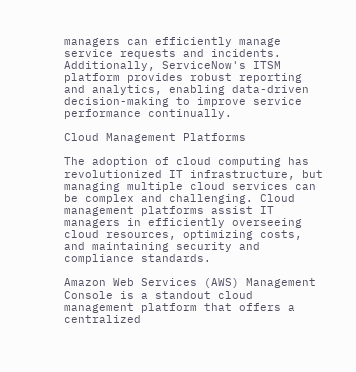managers can efficiently manage service requests and incidents. Additionally, ServiceNow's ITSM platform provides robust reporting and analytics, enabling data-driven decision-making to improve service performance continually.

Cloud Management Platforms

The adoption of cloud computing has revolutionized IT infrastructure, but managing multiple cloud services can be complex and challenging. Cloud management platforms assist IT managers in efficiently overseeing cloud resources, optimizing costs, and maintaining security and compliance standards.

Amazon Web Services (AWS) Management Console is a standout cloud management platform that offers a centralized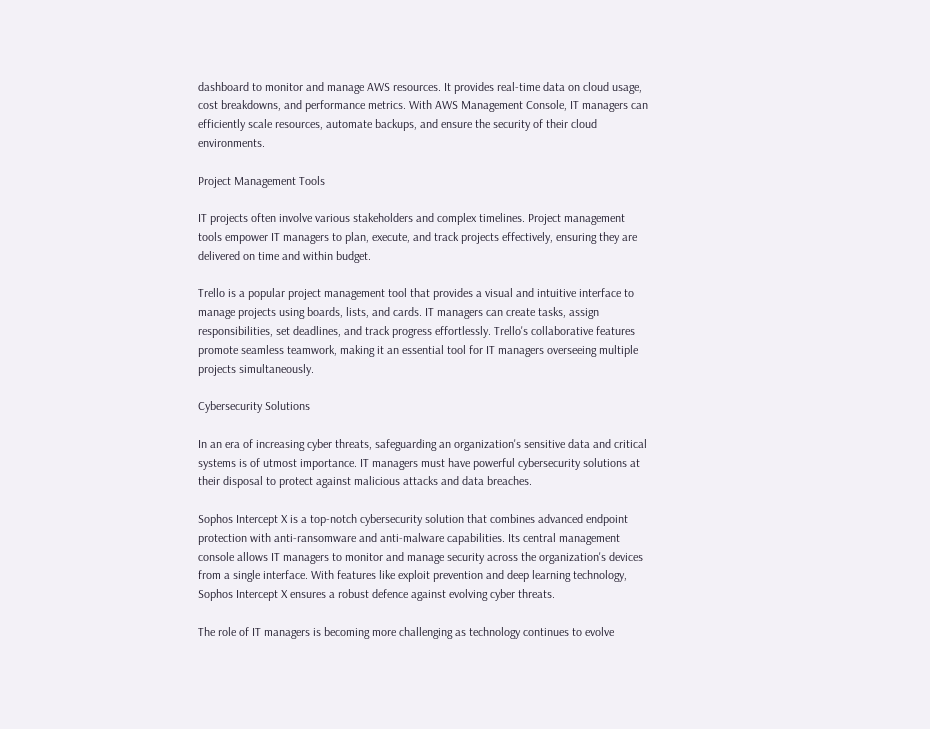dashboard to monitor and manage AWS resources. It provides real-time data on cloud usage, cost breakdowns, and performance metrics. With AWS Management Console, IT managers can efficiently scale resources, automate backups, and ensure the security of their cloud environments.

Project Management Tools

IT projects often involve various stakeholders and complex timelines. Project management tools empower IT managers to plan, execute, and track projects effectively, ensuring they are delivered on time and within budget.

Trello is a popular project management tool that provides a visual and intuitive interface to manage projects using boards, lists, and cards. IT managers can create tasks, assign responsibilities, set deadlines, and track progress effortlessly. Trello's collaborative features promote seamless teamwork, making it an essential tool for IT managers overseeing multiple projects simultaneously.

Cybersecurity Solutions

In an era of increasing cyber threats, safeguarding an organization's sensitive data and critical systems is of utmost importance. IT managers must have powerful cybersecurity solutions at their disposal to protect against malicious attacks and data breaches.

Sophos Intercept X is a top-notch cybersecurity solution that combines advanced endpoint protection with anti-ransomware and anti-malware capabilities. Its central management console allows IT managers to monitor and manage security across the organization's devices from a single interface. With features like exploit prevention and deep learning technology, Sophos Intercept X ensures a robust defence against evolving cyber threats.

The role of IT managers is becoming more challenging as technology continues to evolve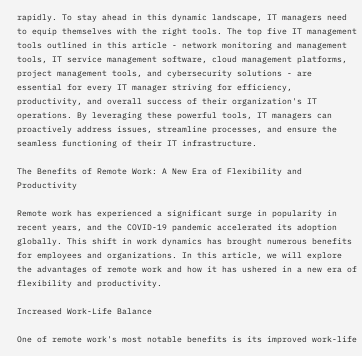rapidly. To stay ahead in this dynamic landscape, IT managers need to equip themselves with the right tools. The top five IT management tools outlined in this article - network monitoring and management tools, IT service management software, cloud management platforms, project management tools, and cybersecurity solutions - are essential for every IT manager striving for efficiency, productivity, and overall success of their organization's IT operations. By leveraging these powerful tools, IT managers can proactively address issues, streamline processes, and ensure the seamless functioning of their IT infrastructure.

The Benefits of Remote Work: A New Era of Flexibility and Productivity

Remote work has experienced a significant surge in popularity in recent years, and the COVID-19 pandemic accelerated its adoption globally. This shift in work dynamics has brought numerous benefits for employees and organizations. In this article, we will explore the advantages of remote work and how it has ushered in a new era of flexibility and productivity.

Increased Work-Life Balance

One of remote work's most notable benefits is its improved work-life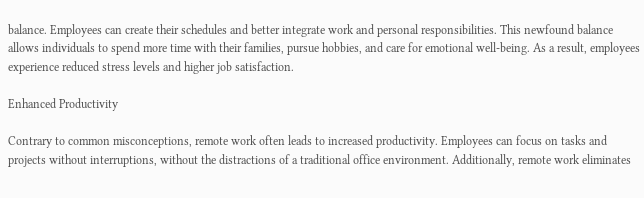balance. Employees can create their schedules and better integrate work and personal responsibilities. This newfound balance allows individuals to spend more time with their families, pursue hobbies, and care for emotional well-being. As a result, employees experience reduced stress levels and higher job satisfaction.

Enhanced Productivity

Contrary to common misconceptions, remote work often leads to increased productivity. Employees can focus on tasks and projects without interruptions, without the distractions of a traditional office environment. Additionally, remote work eliminates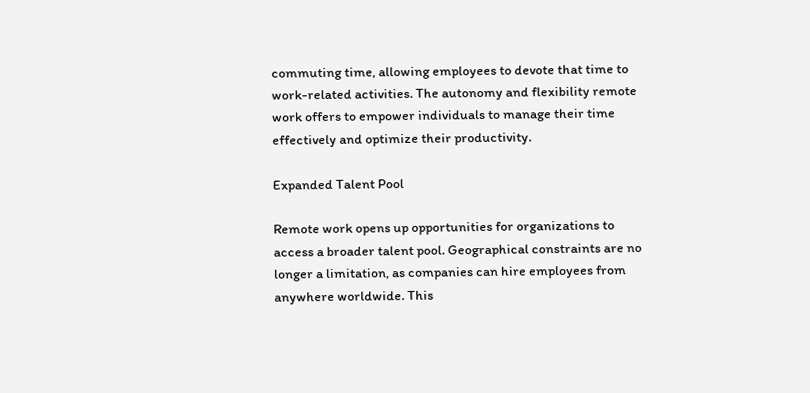commuting time, allowing employees to devote that time to work-related activities. The autonomy and flexibility remote work offers to empower individuals to manage their time effectively and optimize their productivity.

Expanded Talent Pool

Remote work opens up opportunities for organizations to access a broader talent pool. Geographical constraints are no longer a limitation, as companies can hire employees from anywhere worldwide. This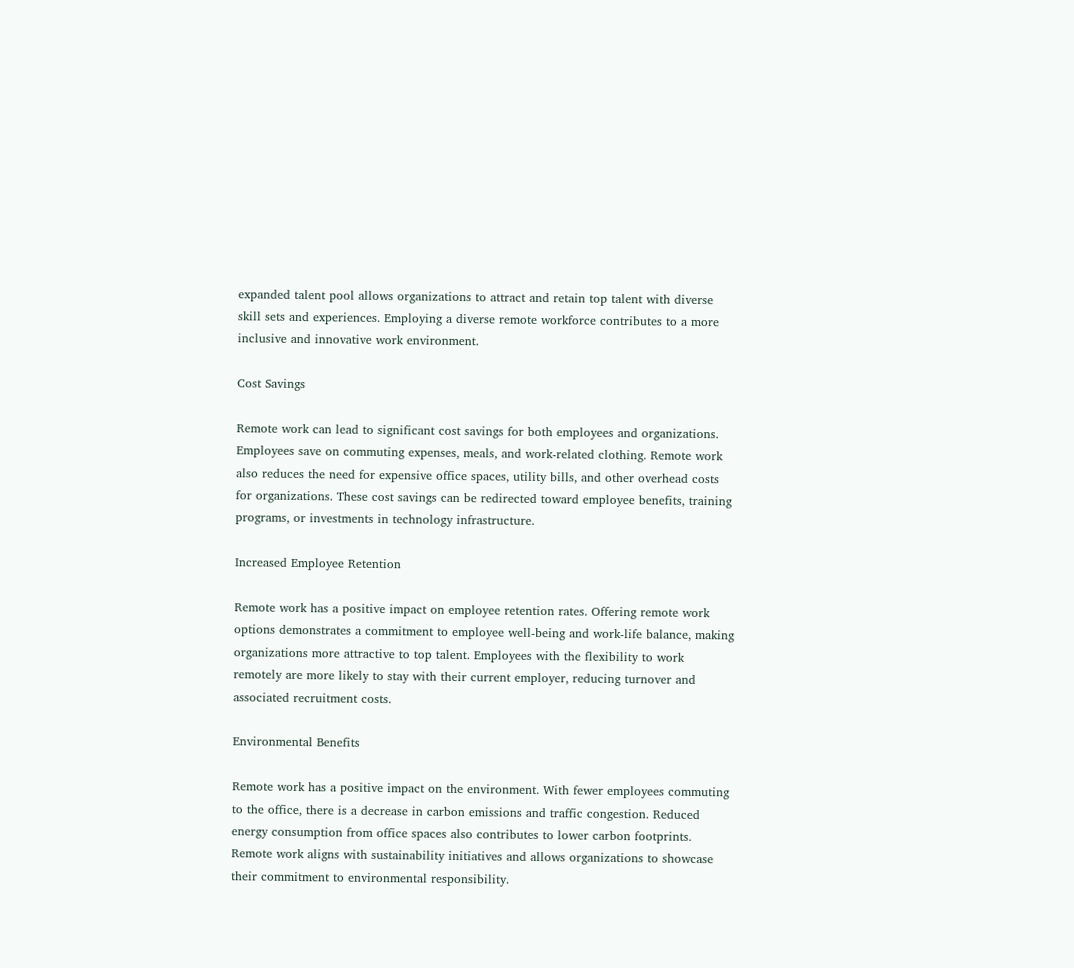expanded talent pool allows organizations to attract and retain top talent with diverse skill sets and experiences. Employing a diverse remote workforce contributes to a more inclusive and innovative work environment.

Cost Savings

Remote work can lead to significant cost savings for both employees and organizations. Employees save on commuting expenses, meals, and work-related clothing. Remote work also reduces the need for expensive office spaces, utility bills, and other overhead costs for organizations. These cost savings can be redirected toward employee benefits, training programs, or investments in technology infrastructure.

Increased Employee Retention

Remote work has a positive impact on employee retention rates. Offering remote work options demonstrates a commitment to employee well-being and work-life balance, making organizations more attractive to top talent. Employees with the flexibility to work remotely are more likely to stay with their current employer, reducing turnover and associated recruitment costs.

Environmental Benefits

Remote work has a positive impact on the environment. With fewer employees commuting to the office, there is a decrease in carbon emissions and traffic congestion. Reduced energy consumption from office spaces also contributes to lower carbon footprints. Remote work aligns with sustainability initiatives and allows organizations to showcase their commitment to environmental responsibility.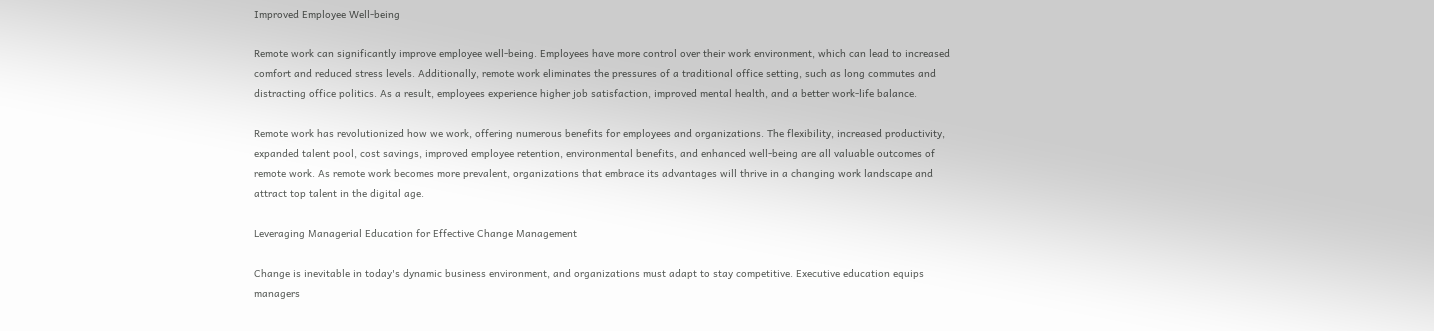Improved Employee Well-being

Remote work can significantly improve employee well-being. Employees have more control over their work environment, which can lead to increased comfort and reduced stress levels. Additionally, remote work eliminates the pressures of a traditional office setting, such as long commutes and distracting office politics. As a result, employees experience higher job satisfaction, improved mental health, and a better work-life balance.

Remote work has revolutionized how we work, offering numerous benefits for employees and organizations. The flexibility, increased productivity, expanded talent pool, cost savings, improved employee retention, environmental benefits, and enhanced well-being are all valuable outcomes of remote work. As remote work becomes more prevalent, organizations that embrace its advantages will thrive in a changing work landscape and attract top talent in the digital age.

Leveraging Managerial Education for Effective Change Management

Change is inevitable in today's dynamic business environment, and organizations must adapt to stay competitive. Executive education equips managers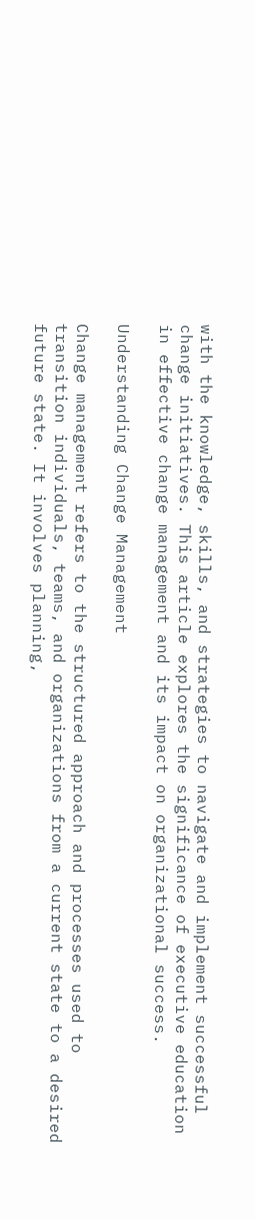with the knowledge, skills, and strategies to navigate and implement successful change initiatives. This article explores the significance of executive education in effective change management and its impact on organizational success.

Understanding Change Management

Change management refers to the structured approach and processes used to transition individuals, teams, and organizations from a current state to a desired future state. It involves planning,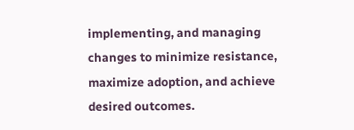implementing, and managing changes to minimize resistance, maximize adoption, and achieve desired outcomes.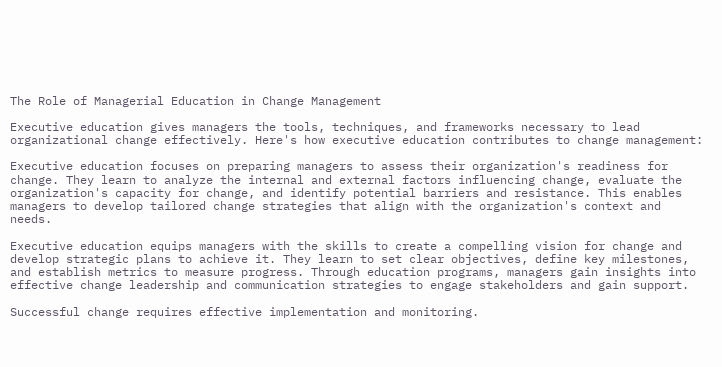The Role of Managerial Education in Change Management

Executive education gives managers the tools, techniques, and frameworks necessary to lead organizational change effectively. Here's how executive education contributes to change management:

Executive education focuses on preparing managers to assess their organization's readiness for change. They learn to analyze the internal and external factors influencing change, evaluate the organization's capacity for change, and identify potential barriers and resistance. This enables managers to develop tailored change strategies that align with the organization's context and needs.

Executive education equips managers with the skills to create a compelling vision for change and develop strategic plans to achieve it. They learn to set clear objectives, define key milestones, and establish metrics to measure progress. Through education programs, managers gain insights into effective change leadership and communication strategies to engage stakeholders and gain support.

Successful change requires effective implementation and monitoring.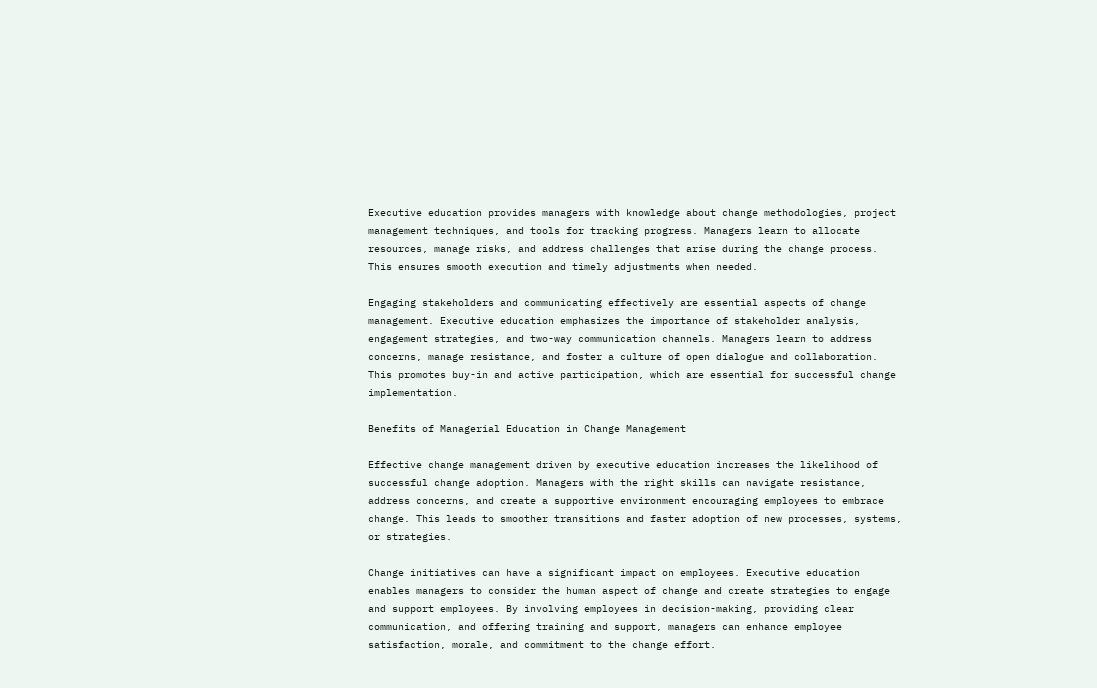Executive education provides managers with knowledge about change methodologies, project management techniques, and tools for tracking progress. Managers learn to allocate resources, manage risks, and address challenges that arise during the change process. This ensures smooth execution and timely adjustments when needed.

Engaging stakeholders and communicating effectively are essential aspects of change management. Executive education emphasizes the importance of stakeholder analysis, engagement strategies, and two-way communication channels. Managers learn to address concerns, manage resistance, and foster a culture of open dialogue and collaboration. This promotes buy-in and active participation, which are essential for successful change implementation.

Benefits of Managerial Education in Change Management

Effective change management driven by executive education increases the likelihood of successful change adoption. Managers with the right skills can navigate resistance, address concerns, and create a supportive environment encouraging employees to embrace change. This leads to smoother transitions and faster adoption of new processes, systems, or strategies.

Change initiatives can have a significant impact on employees. Executive education enables managers to consider the human aspect of change and create strategies to engage and support employees. By involving employees in decision-making, providing clear communication, and offering training and support, managers can enhance employee satisfaction, morale, and commitment to the change effort.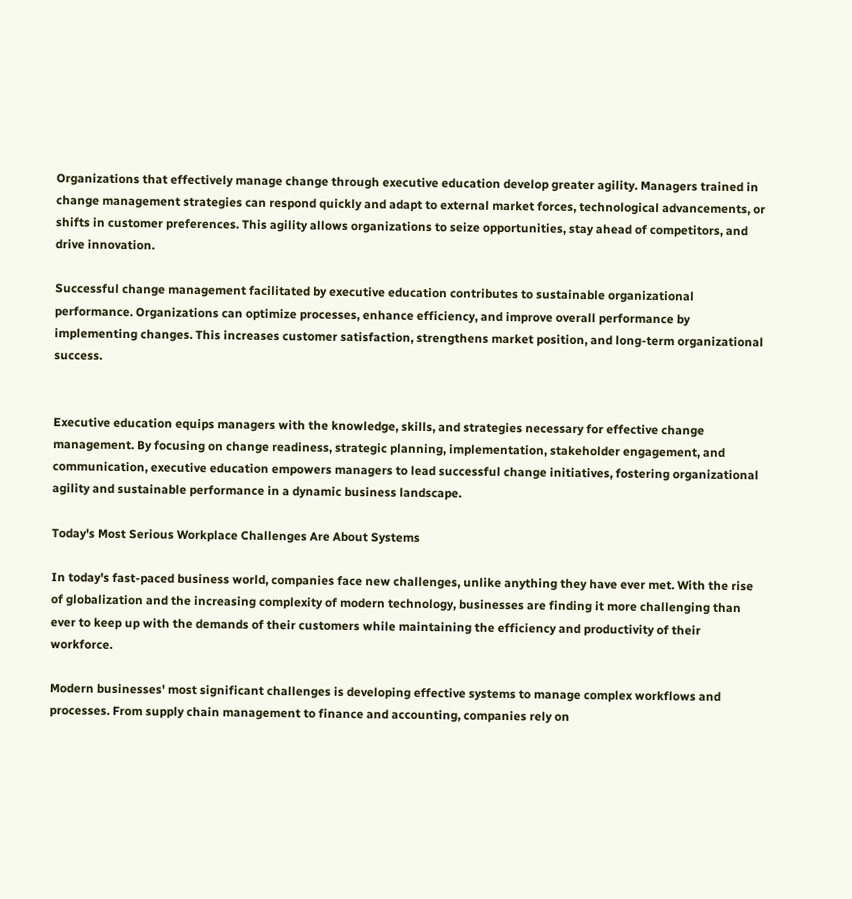Organizations that effectively manage change through executive education develop greater agility. Managers trained in change management strategies can respond quickly and adapt to external market forces, technological advancements, or shifts in customer preferences. This agility allows organizations to seize opportunities, stay ahead of competitors, and drive innovation.

Successful change management facilitated by executive education contributes to sustainable organizational performance. Organizations can optimize processes, enhance efficiency, and improve overall performance by implementing changes. This increases customer satisfaction, strengthens market position, and long-term organizational success.


Executive education equips managers with the knowledge, skills, and strategies necessary for effective change management. By focusing on change readiness, strategic planning, implementation, stakeholder engagement, and communication, executive education empowers managers to lead successful change initiatives, fostering organizational agility and sustainable performance in a dynamic business landscape.

Today's Most Serious Workplace Challenges Are About Systems

In today's fast-paced business world, companies face new challenges, unlike anything they have ever met. With the rise of globalization and the increasing complexity of modern technology, businesses are finding it more challenging than ever to keep up with the demands of their customers while maintaining the efficiency and productivity of their workforce.

Modern businesses' most significant challenges is developing effective systems to manage complex workflows and processes. From supply chain management to finance and accounting, companies rely on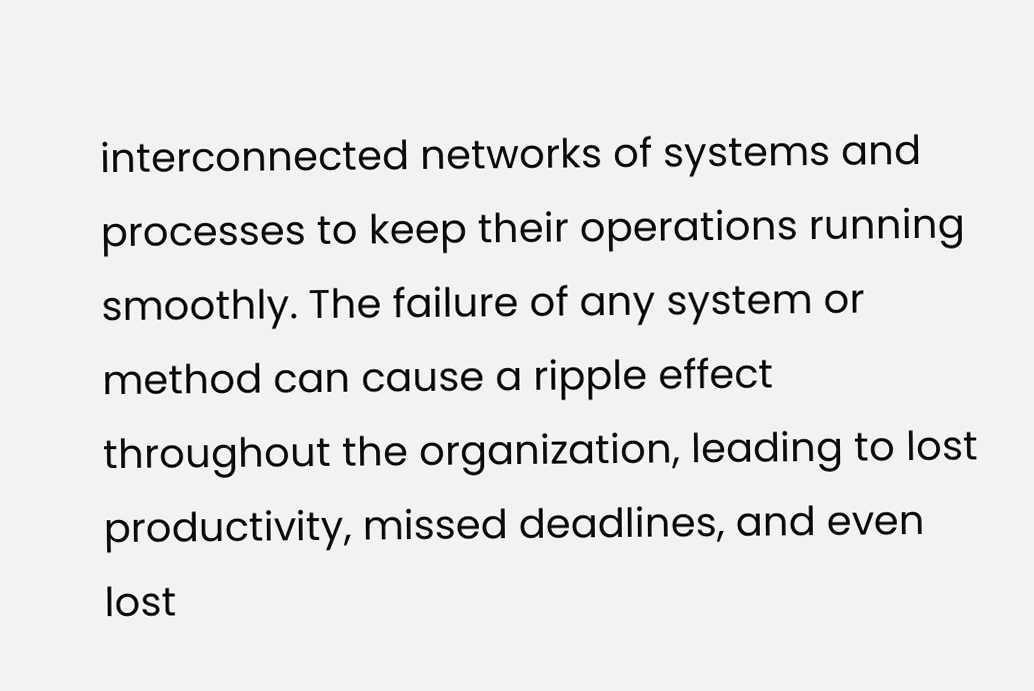interconnected networks of systems and processes to keep their operations running smoothly. The failure of any system or method can cause a ripple effect throughout the organization, leading to lost productivity, missed deadlines, and even lost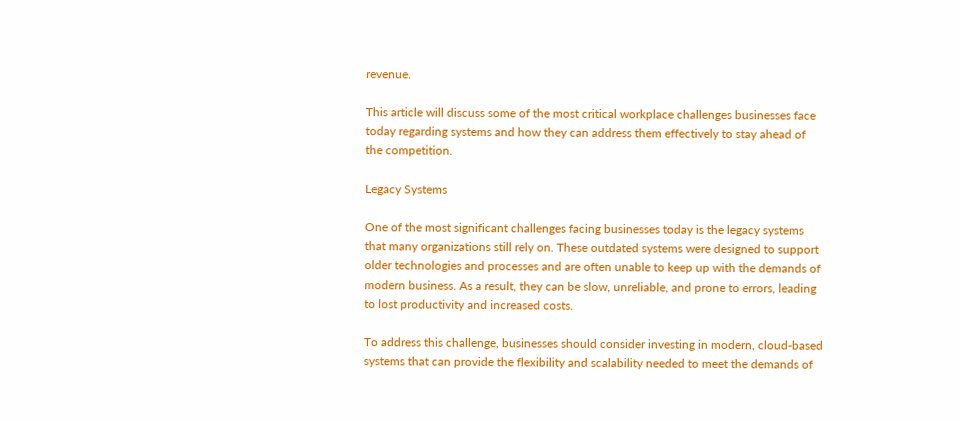revenue.

This article will discuss some of the most critical workplace challenges businesses face today regarding systems and how they can address them effectively to stay ahead of the competition.

Legacy Systems

One of the most significant challenges facing businesses today is the legacy systems that many organizations still rely on. These outdated systems were designed to support older technologies and processes and are often unable to keep up with the demands of modern business. As a result, they can be slow, unreliable, and prone to errors, leading to lost productivity and increased costs.

To address this challenge, businesses should consider investing in modern, cloud-based systems that can provide the flexibility and scalability needed to meet the demands of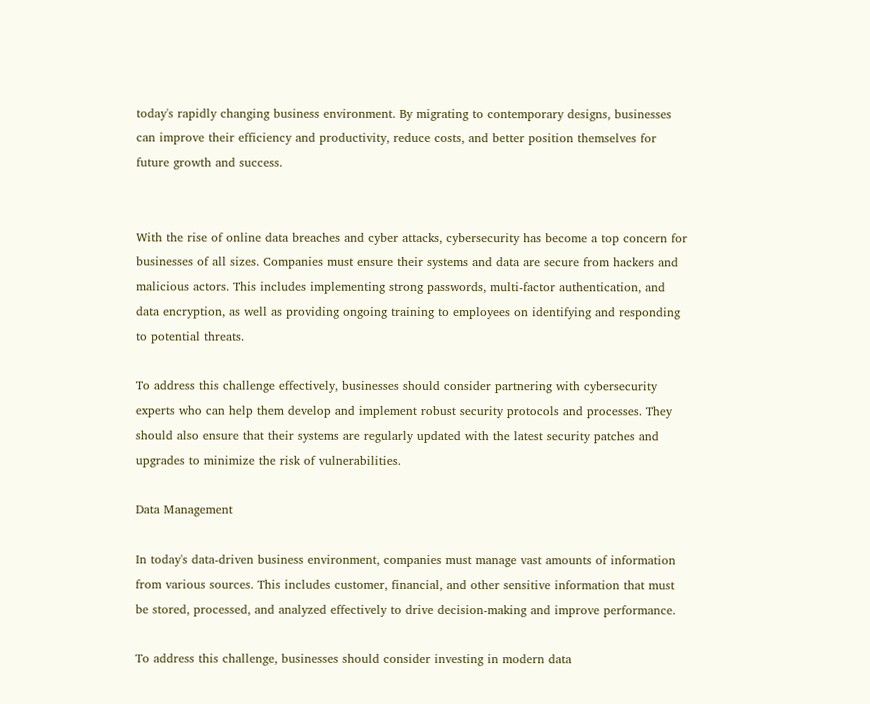today's rapidly changing business environment. By migrating to contemporary designs, businesses can improve their efficiency and productivity, reduce costs, and better position themselves for future growth and success.


With the rise of online data breaches and cyber attacks, cybersecurity has become a top concern for businesses of all sizes. Companies must ensure their systems and data are secure from hackers and malicious actors. This includes implementing strong passwords, multi-factor authentication, and data encryption, as well as providing ongoing training to employees on identifying and responding to potential threats.

To address this challenge effectively, businesses should consider partnering with cybersecurity experts who can help them develop and implement robust security protocols and processes. They should also ensure that their systems are regularly updated with the latest security patches and upgrades to minimize the risk of vulnerabilities.

Data Management

In today's data-driven business environment, companies must manage vast amounts of information from various sources. This includes customer, financial, and other sensitive information that must be stored, processed, and analyzed effectively to drive decision-making and improve performance.

To address this challenge, businesses should consider investing in modern data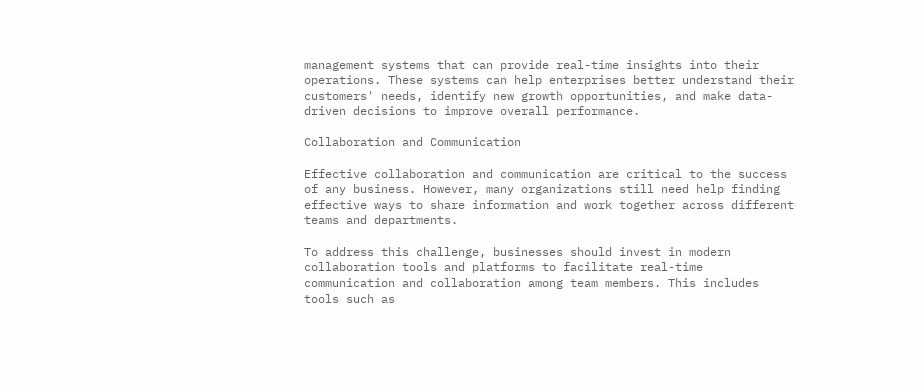management systems that can provide real-time insights into their operations. These systems can help enterprises better understand their customers' needs, identify new growth opportunities, and make data-driven decisions to improve overall performance.

Collaboration and Communication

Effective collaboration and communication are critical to the success of any business. However, many organizations still need help finding effective ways to share information and work together across different teams and departments.

To address this challenge, businesses should invest in modern collaboration tools and platforms to facilitate real-time communication and collaboration among team members. This includes tools such as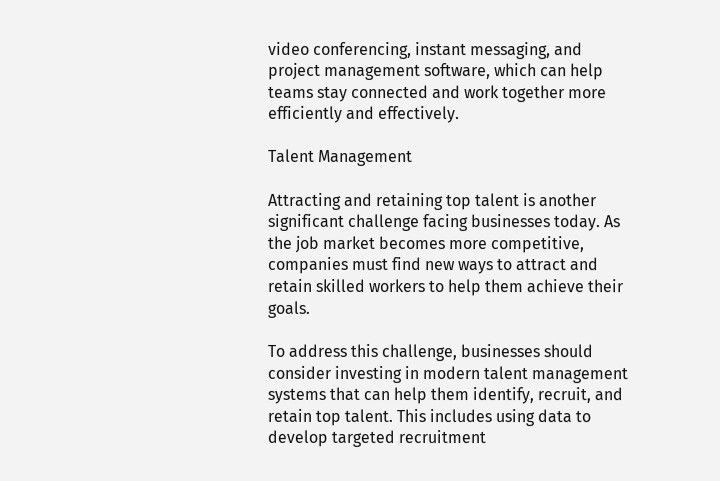video conferencing, instant messaging, and project management software, which can help teams stay connected and work together more efficiently and effectively.

Talent Management

Attracting and retaining top talent is another significant challenge facing businesses today. As the job market becomes more competitive, companies must find new ways to attract and retain skilled workers to help them achieve their goals.

To address this challenge, businesses should consider investing in modern talent management systems that can help them identify, recruit, and retain top talent. This includes using data to develop targeted recruitment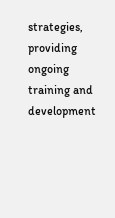strategies, providing ongoing training and development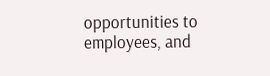opportunities to employees, and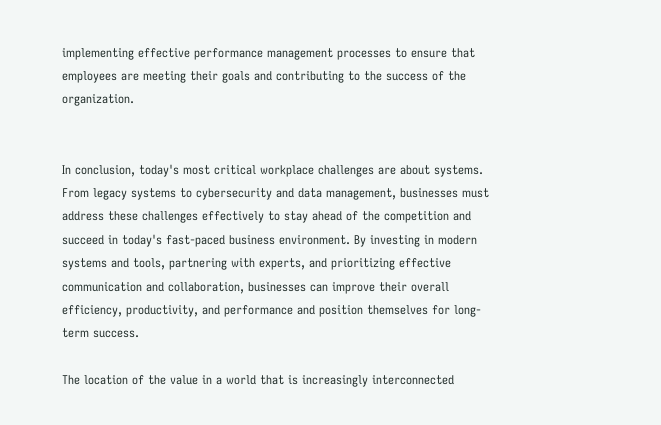implementing effective performance management processes to ensure that employees are meeting their goals and contributing to the success of the organization.


In conclusion, today's most critical workplace challenges are about systems. From legacy systems to cybersecurity and data management, businesses must address these challenges effectively to stay ahead of the competition and succeed in today's fast-paced business environment. By investing in modern systems and tools, partnering with experts, and prioritizing effective communication and collaboration, businesses can improve their overall efficiency, productivity, and performance and position themselves for long-term success.

The location of the value in a world that is increasingly interconnected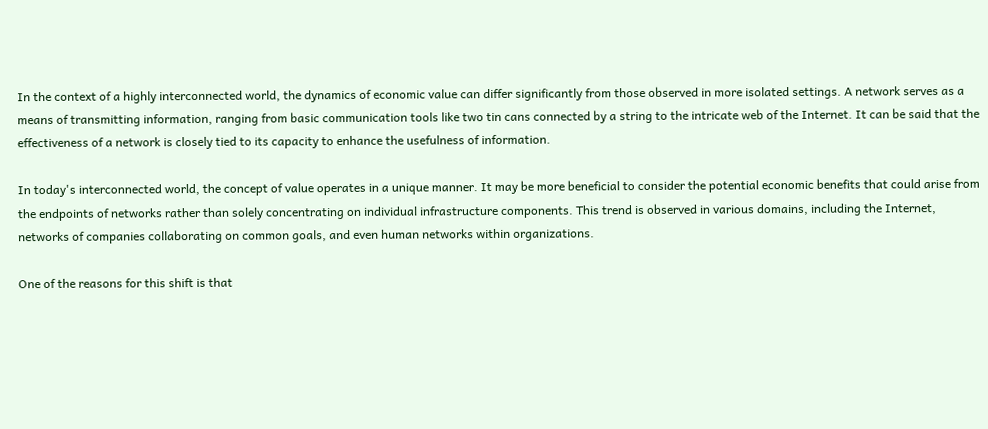In the context of a highly interconnected world, the dynamics of economic value can differ significantly from those observed in more isolated settings. A network serves as a means of transmitting information, ranging from basic communication tools like two tin cans connected by a string to the intricate web of the Internet. It can be said that the effectiveness of a network is closely tied to its capacity to enhance the usefulness of information.

In today's interconnected world, the concept of value operates in a unique manner. It may be more beneficial to consider the potential economic benefits that could arise from the endpoints of networks rather than solely concentrating on individual infrastructure components. This trend is observed in various domains, including the Internet, networks of companies collaborating on common goals, and even human networks within organizations.

One of the reasons for this shift is that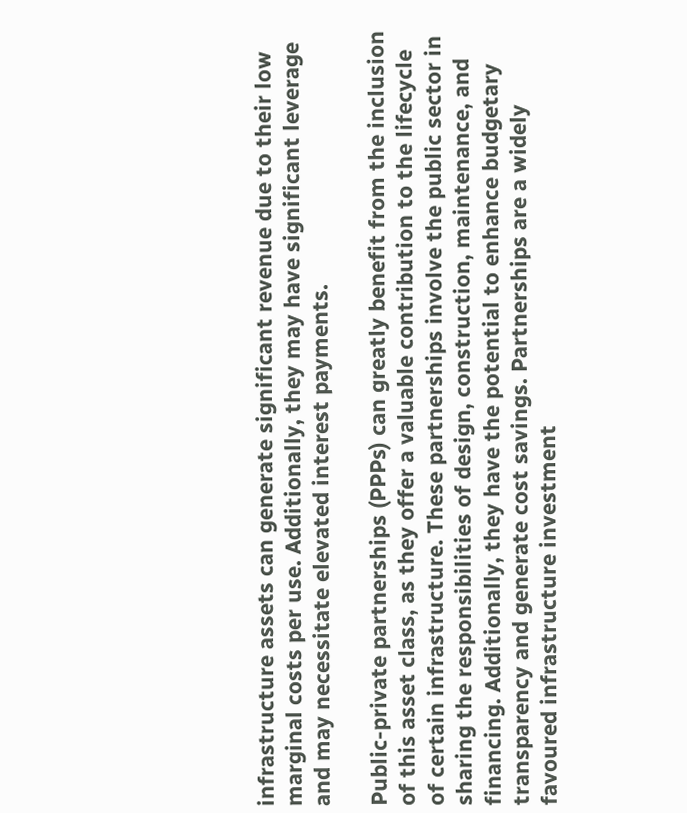infrastructure assets can generate significant revenue due to their low marginal costs per use. Additionally, they may have significant leverage and may necessitate elevated interest payments.

Public-private partnerships (PPPs) can greatly benefit from the inclusion of this asset class, as they offer a valuable contribution to the lifecycle of certain infrastructure. These partnerships involve the public sector in sharing the responsibilities of design, construction, maintenance, and financing. Additionally, they have the potential to enhance budgetary transparency and generate cost savings. Partnerships are a widely favoured infrastructure investment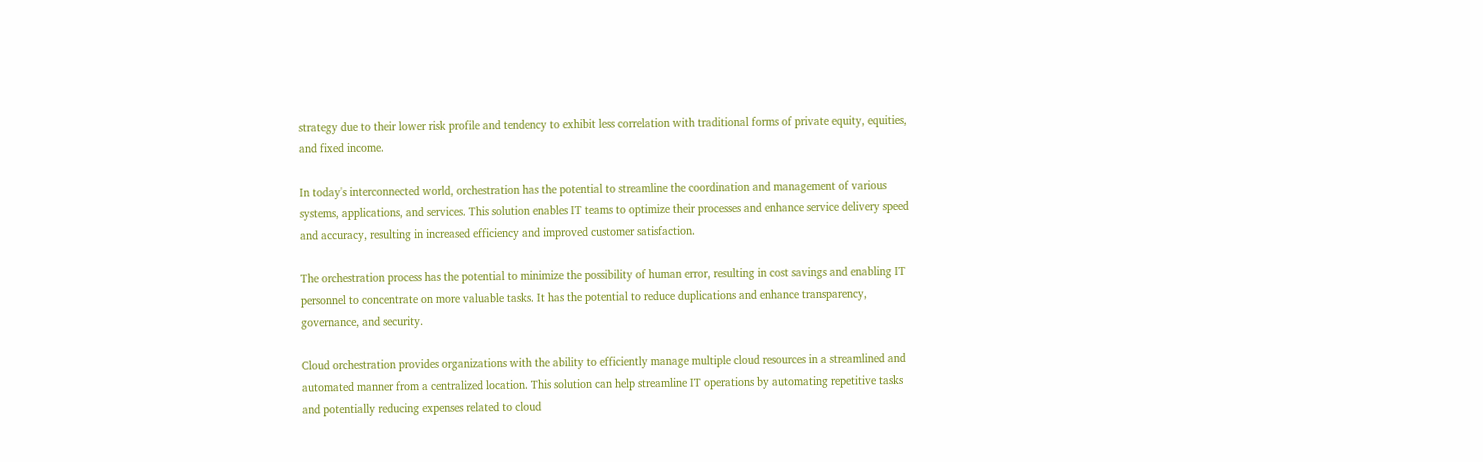strategy due to their lower risk profile and tendency to exhibit less correlation with traditional forms of private equity, equities, and fixed income.

In today's interconnected world, orchestration has the potential to streamline the coordination and management of various systems, applications, and services. This solution enables IT teams to optimize their processes and enhance service delivery speed and accuracy, resulting in increased efficiency and improved customer satisfaction.

The orchestration process has the potential to minimize the possibility of human error, resulting in cost savings and enabling IT personnel to concentrate on more valuable tasks. It has the potential to reduce duplications and enhance transparency, governance, and security.

Cloud orchestration provides organizations with the ability to efficiently manage multiple cloud resources in a streamlined and automated manner from a centralized location. This solution can help streamline IT operations by automating repetitive tasks and potentially reducing expenses related to cloud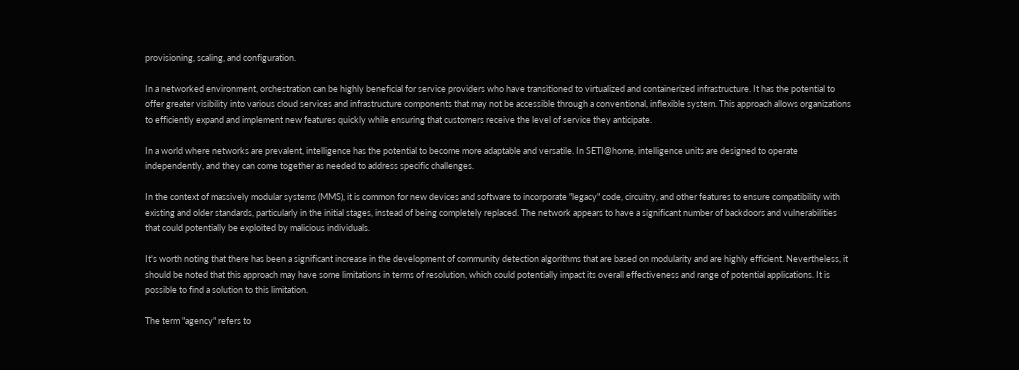provisioning, scaling, and configuration.

In a networked environment, orchestration can be highly beneficial for service providers who have transitioned to virtualized and containerized infrastructure. It has the potential to offer greater visibility into various cloud services and infrastructure components that may not be accessible through a conventional, inflexible system. This approach allows organizations to efficiently expand and implement new features quickly while ensuring that customers receive the level of service they anticipate.

In a world where networks are prevalent, intelligence has the potential to become more adaptable and versatile. In SETI@home, intelligence units are designed to operate independently, and they can come together as needed to address specific challenges.

In the context of massively modular systems (MMS), it is common for new devices and software to incorporate "legacy" code, circuitry, and other features to ensure compatibility with existing and older standards, particularly in the initial stages, instead of being completely replaced. The network appears to have a significant number of backdoors and vulnerabilities that could potentially be exploited by malicious individuals.

It's worth noting that there has been a significant increase in the development of community detection algorithms that are based on modularity and are highly efficient. Nevertheless, it should be noted that this approach may have some limitations in terms of resolution, which could potentially impact its overall effectiveness and range of potential applications. It is possible to find a solution to this limitation.

The term "agency" refers to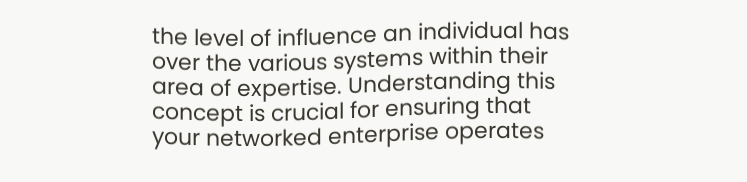the level of influence an individual has over the various systems within their area of expertise. Understanding this concept is crucial for ensuring that your networked enterprise operates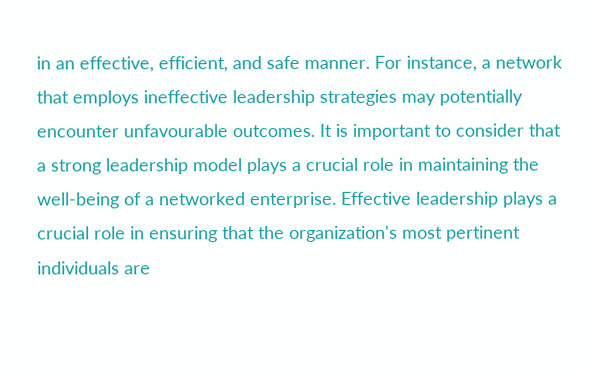in an effective, efficient, and safe manner. For instance, a network that employs ineffective leadership strategies may potentially encounter unfavourable outcomes. It is important to consider that a strong leadership model plays a crucial role in maintaining the well-being of a networked enterprise. Effective leadership plays a crucial role in ensuring that the organization's most pertinent individuals are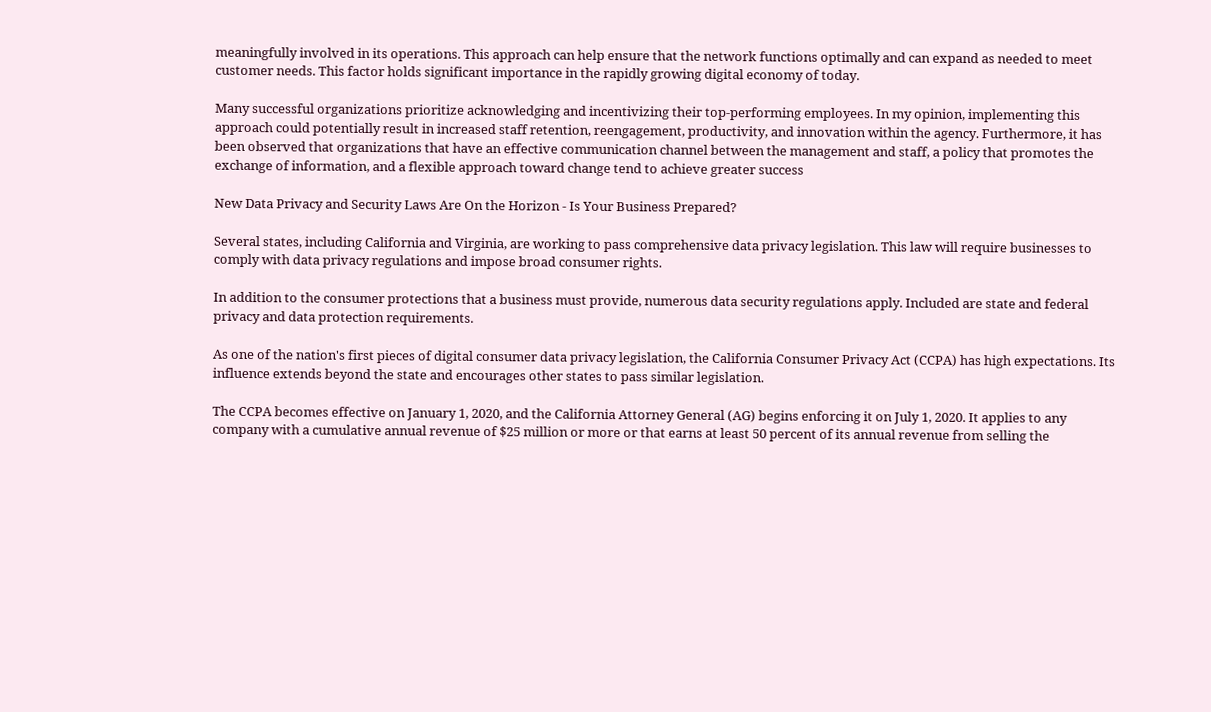meaningfully involved in its operations. This approach can help ensure that the network functions optimally and can expand as needed to meet customer needs. This factor holds significant importance in the rapidly growing digital economy of today.

Many successful organizations prioritize acknowledging and incentivizing their top-performing employees. In my opinion, implementing this approach could potentially result in increased staff retention, reengagement, productivity, and innovation within the agency. Furthermore, it has been observed that organizations that have an effective communication channel between the management and staff, a policy that promotes the exchange of information, and a flexible approach toward change tend to achieve greater success

New Data Privacy and Security Laws Are On the Horizon - Is Your Business Prepared?

Several states, including California and Virginia, are working to pass comprehensive data privacy legislation. This law will require businesses to comply with data privacy regulations and impose broad consumer rights.

In addition to the consumer protections that a business must provide, numerous data security regulations apply. Included are state and federal privacy and data protection requirements.

As one of the nation's first pieces of digital consumer data privacy legislation, the California Consumer Privacy Act (CCPA) has high expectations. Its influence extends beyond the state and encourages other states to pass similar legislation.

The CCPA becomes effective on January 1, 2020, and the California Attorney General (AG) begins enforcing it on July 1, 2020. It applies to any company with a cumulative annual revenue of $25 million or more or that earns at least 50 percent of its annual revenue from selling the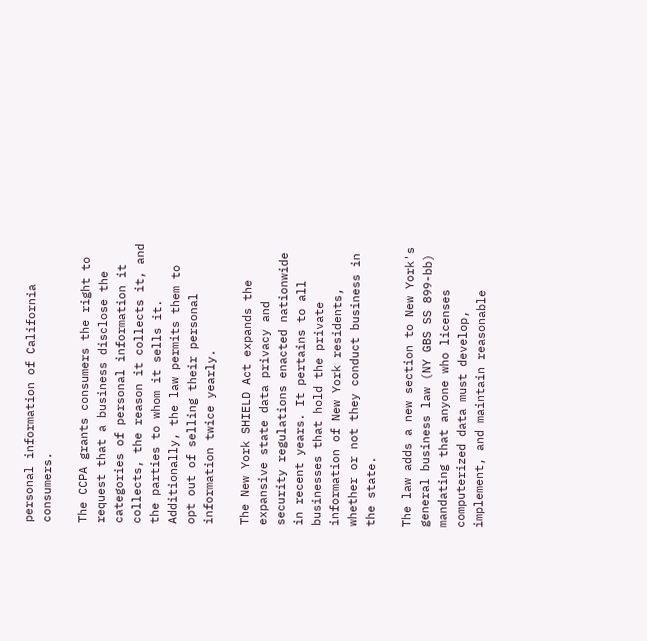personal information of California consumers.

The CCPA grants consumers the right to request that a business disclose the categories of personal information it collects, the reason it collects it, and the parties to whom it sells it. Additionally, the law permits them to opt out of selling their personal information twice yearly.

The New York SHIELD Act expands the expansive state data privacy and security regulations enacted nationwide in recent years. It pertains to all businesses that hold the private information of New York residents, whether or not they conduct business in the state.

The law adds a new section to New York's general business law (NY GBS SS 899-bb) mandating that anyone who licenses computerized data must develop, implement, and maintain reasonable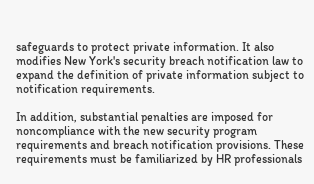safeguards to protect private information. It also modifies New York's security breach notification law to expand the definition of private information subject to notification requirements.

In addition, substantial penalties are imposed for noncompliance with the new security program requirements and breach notification provisions. These requirements must be familiarized by HR professionals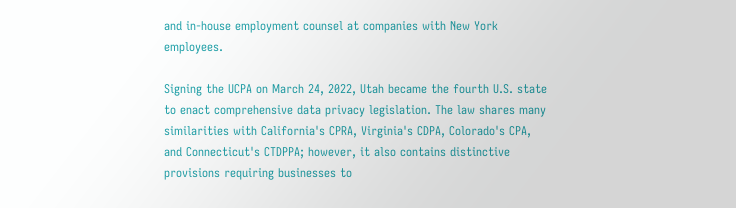and in-house employment counsel at companies with New York employees.

Signing the UCPA on March 24, 2022, Utah became the fourth U.S. state to enact comprehensive data privacy legislation. The law shares many similarities with California's CPRA, Virginia's CDPA, Colorado's CPA, and Connecticut's CTDPPA; however, it also contains distinctive provisions requiring businesses to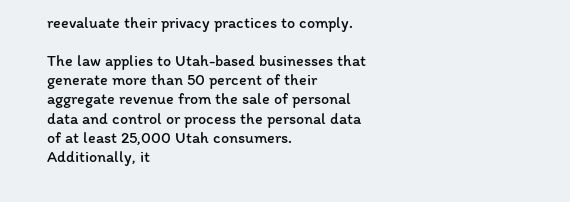reevaluate their privacy practices to comply.

The law applies to Utah-based businesses that generate more than 50 percent of their aggregate revenue from the sale of personal data and control or process the personal data of at least 25,000 Utah consumers. Additionally, it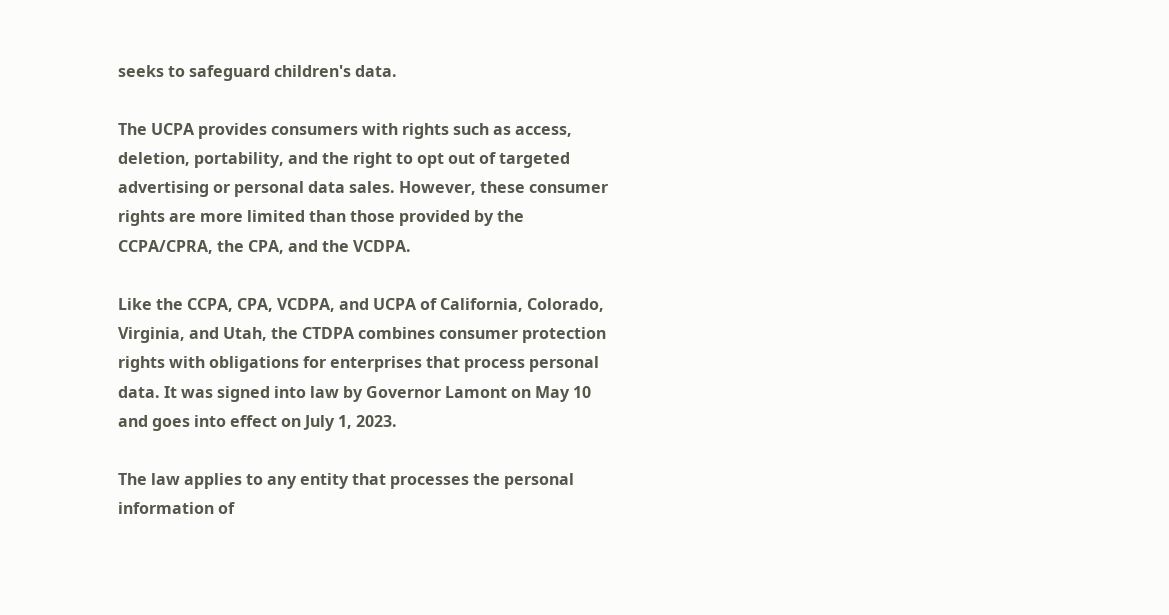seeks to safeguard children's data.

The UCPA provides consumers with rights such as access, deletion, portability, and the right to opt out of targeted advertising or personal data sales. However, these consumer rights are more limited than those provided by the CCPA/CPRA, the CPA, and the VCDPA.

Like the CCPA, CPA, VCDPA, and UCPA of California, Colorado, Virginia, and Utah, the CTDPA combines consumer protection rights with obligations for enterprises that process personal data. It was signed into law by Governor Lamont on May 10 and goes into effect on July 1, 2023.

The law applies to any entity that processes the personal information of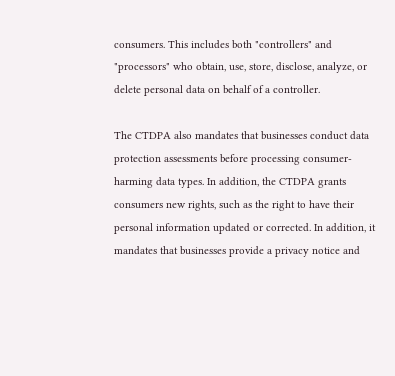consumers. This includes both "controllers" and "processors" who obtain, use, store, disclose, analyze, or delete personal data on behalf of a controller.

The CTDPA also mandates that businesses conduct data protection assessments before processing consumer-harming data types. In addition, the CTDPA grants consumers new rights, such as the right to have their personal information updated or corrected. In addition, it mandates that businesses provide a privacy notice and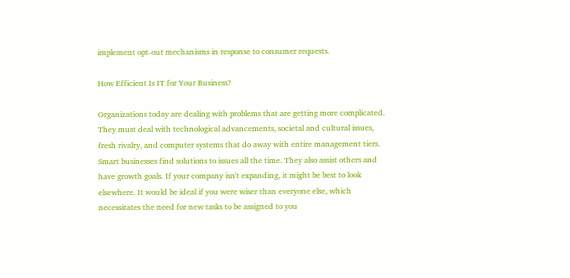implement opt-out mechanisms in response to consumer requests.

How Efficient Is IT for Your Business?

Organizations today are dealing with problems that are getting more complicated. They must deal with technological advancements, societal and cultural issues, fresh rivalry, and computer systems that do away with entire management tiers. Smart businesses find solutions to issues all the time. They also assist others and have growth goals. If your company isn't expanding, it might be best to look elsewhere. It would be ideal if you were wiser than everyone else, which necessitates the need for new tasks to be assigned to you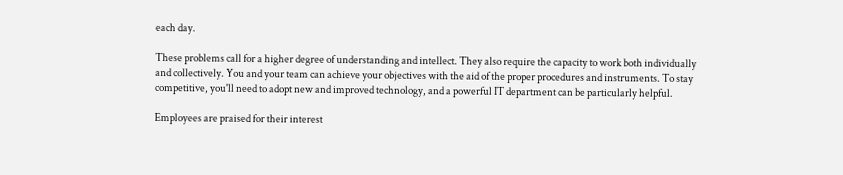each day.

These problems call for a higher degree of understanding and intellect. They also require the capacity to work both individually and collectively. You and your team can achieve your objectives with the aid of the proper procedures and instruments. To stay competitive, you'll need to adopt new and improved technology, and a powerful IT department can be particularly helpful.

Employees are praised for their interest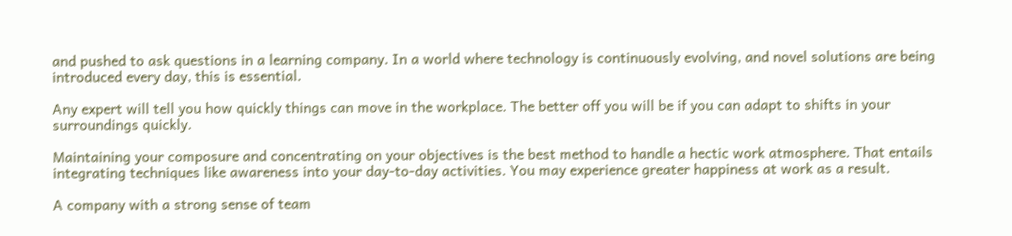and pushed to ask questions in a learning company. In a world where technology is continuously evolving, and novel solutions are being introduced every day, this is essential.

Any expert will tell you how quickly things can move in the workplace. The better off you will be if you can adapt to shifts in your surroundings quickly.

Maintaining your composure and concentrating on your objectives is the best method to handle a hectic work atmosphere. That entails integrating techniques like awareness into your day-to-day activities. You may experience greater happiness at work as a result.

A company with a strong sense of team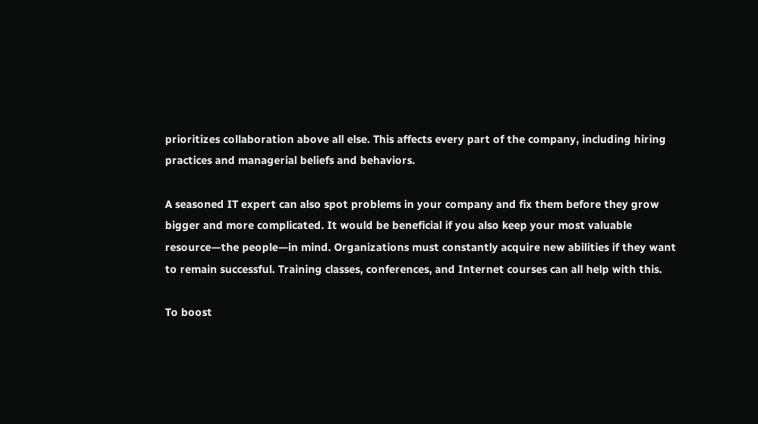prioritizes collaboration above all else. This affects every part of the company, including hiring practices and managerial beliefs and behaviors.

A seasoned IT expert can also spot problems in your company and fix them before they grow bigger and more complicated. It would be beneficial if you also keep your most valuable resource—the people—in mind. Organizations must constantly acquire new abilities if they want to remain successful. Training classes, conferences, and Internet courses can all help with this.

To boost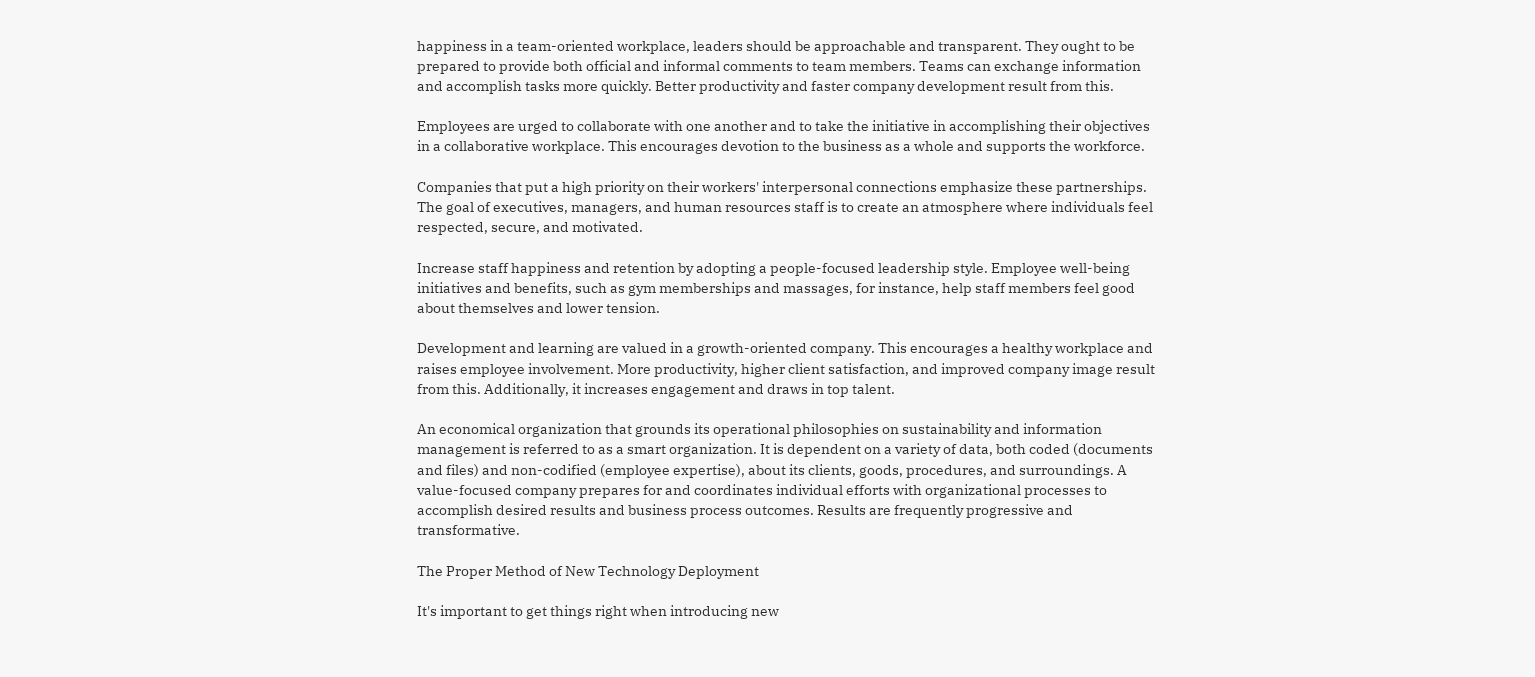happiness in a team-oriented workplace, leaders should be approachable and transparent. They ought to be prepared to provide both official and informal comments to team members. Teams can exchange information and accomplish tasks more quickly. Better productivity and faster company development result from this.

Employees are urged to collaborate with one another and to take the initiative in accomplishing their objectives in a collaborative workplace. This encourages devotion to the business as a whole and supports the workforce.

Companies that put a high priority on their workers' interpersonal connections emphasize these partnerships. The goal of executives, managers, and human resources staff is to create an atmosphere where individuals feel respected, secure, and motivated.

Increase staff happiness and retention by adopting a people-focused leadership style. Employee well-being initiatives and benefits, such as gym memberships and massages, for instance, help staff members feel good about themselves and lower tension.

Development and learning are valued in a growth-oriented company. This encourages a healthy workplace and raises employee involvement. More productivity, higher client satisfaction, and improved company image result from this. Additionally, it increases engagement and draws in top talent.

An economical organization that grounds its operational philosophies on sustainability and information management is referred to as a smart organization. It is dependent on a variety of data, both coded (documents and files) and non-codified (employee expertise), about its clients, goods, procedures, and surroundings. A value-focused company prepares for and coordinates individual efforts with organizational processes to accomplish desired results and business process outcomes. Results are frequently progressive and transformative.

The Proper Method of New Technology Deployment

It's important to get things right when introducing new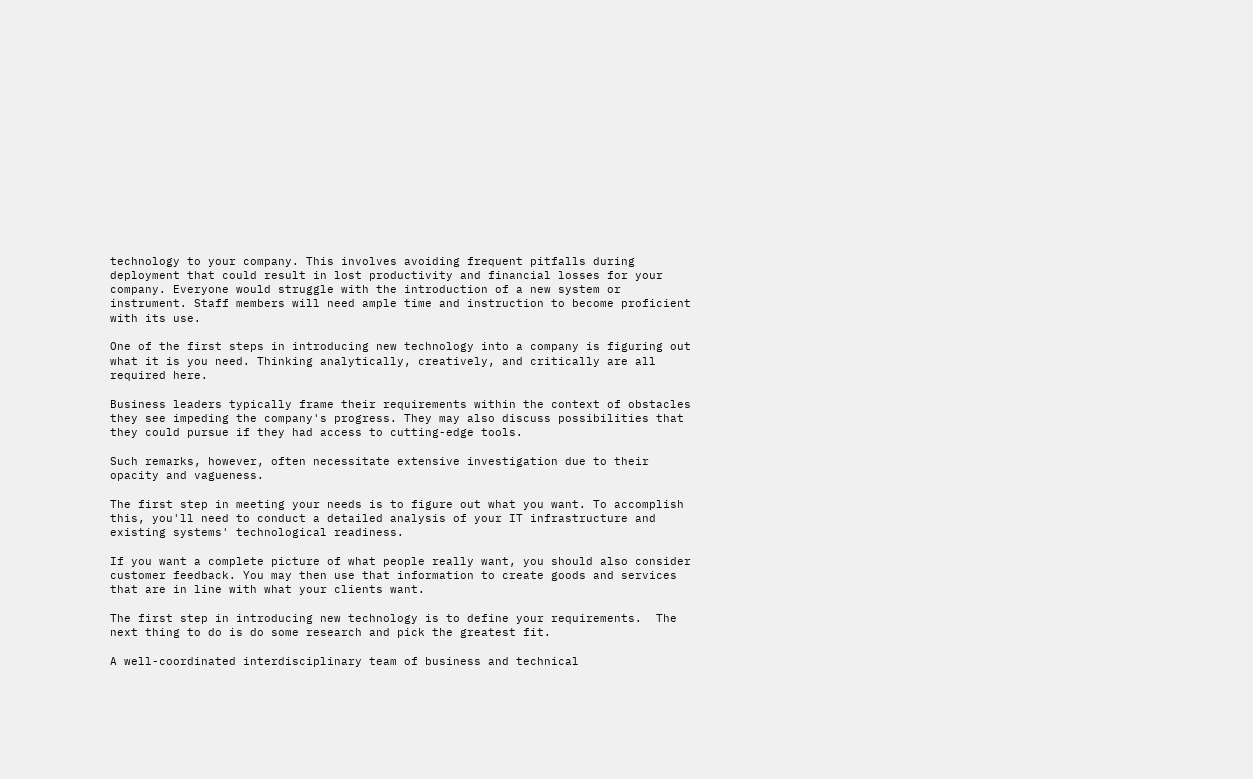technology to your company. This involves avoiding frequent pitfalls during deployment that could result in lost productivity and financial losses for your company. Everyone would struggle with the introduction of a new system or instrument. Staff members will need ample time and instruction to become proficient with its use.

One of the first steps in introducing new technology into a company is figuring out what it is you need. Thinking analytically, creatively, and critically are all required here.

Business leaders typically frame their requirements within the context of obstacles they see impeding the company's progress. They may also discuss possibilities that they could pursue if they had access to cutting-edge tools.

Such remarks, however, often necessitate extensive investigation due to their opacity and vagueness.

The first step in meeting your needs is to figure out what you want. To accomplish this, you'll need to conduct a detailed analysis of your IT infrastructure and existing systems' technological readiness.

If you want a complete picture of what people really want, you should also consider customer feedback. You may then use that information to create goods and services that are in line with what your clients want.

The first step in introducing new technology is to define your requirements.  The next thing to do is do some research and pick the greatest fit.

A well-coordinated interdisciplinary team of business and technical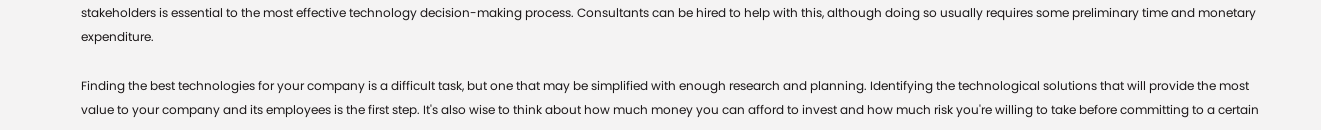stakeholders is essential to the most effective technology decision-making process. Consultants can be hired to help with this, although doing so usually requires some preliminary time and monetary expenditure.

Finding the best technologies for your company is a difficult task, but one that may be simplified with enough research and planning. Identifying the technological solutions that will provide the most value to your company and its employees is the first step. It's also wise to think about how much money you can afford to invest and how much risk you're willing to take before committing to a certain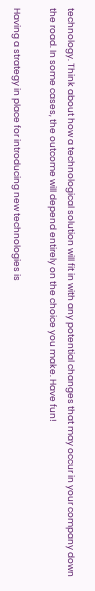technology. Think about how a technological solution will fit in with any potential changes that may occur in your company down the road. In some cases, the outcome will depend entirely on the choice you make. Have fun!

Having a strategy in place for introducing new technologies is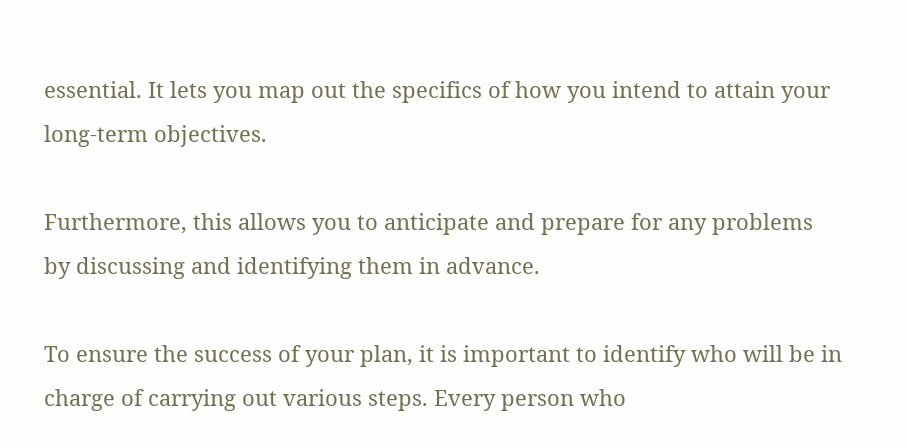essential. It lets you map out the specifics of how you intend to attain your long-term objectives.

Furthermore, this allows you to anticipate and prepare for any problems by discussing and identifying them in advance.

To ensure the success of your plan, it is important to identify who will be in charge of carrying out various steps. Every person who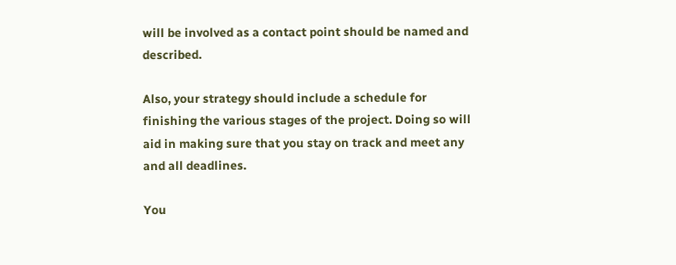will be involved as a contact point should be named and described.

Also, your strategy should include a schedule for finishing the various stages of the project. Doing so will aid in making sure that you stay on track and meet any and all deadlines.

You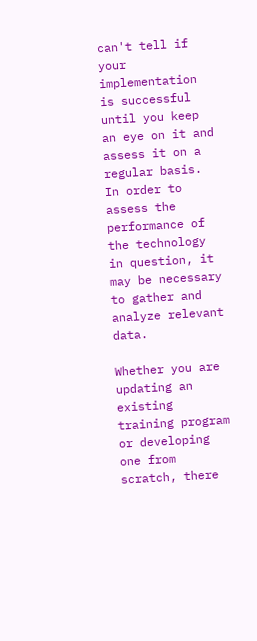can't tell if your implementation is successful until you keep an eye on it and assess it on a regular basis. In order to assess the performance of the technology in question, it may be necessary to gather and analyze relevant data.

Whether you are updating an existing training program or developing one from scratch, there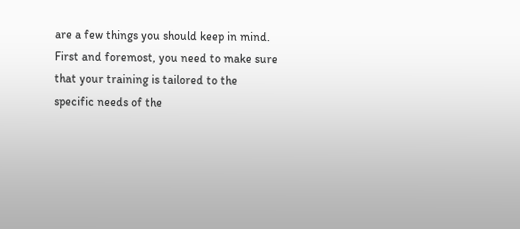are a few things you should keep in mind. First and foremost, you need to make sure that your training is tailored to the specific needs of the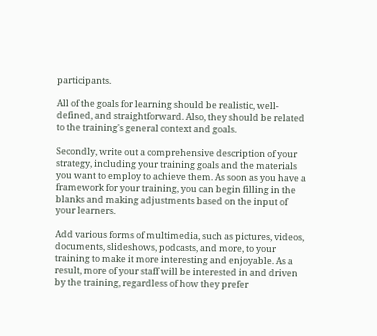participants.

All of the goals for learning should be realistic, well-defined, and straightforward. Also, they should be related to the training's general context and goals.

Secondly, write out a comprehensive description of your strategy, including your training goals and the materials you want to employ to achieve them. As soon as you have a framework for your training, you can begin filling in the blanks and making adjustments based on the input of your learners.

Add various forms of multimedia, such as pictures, videos, documents, slideshows, podcasts, and more, to your training to make it more interesting and enjoyable. As a result, more of your staff will be interested in and driven by the training, regardless of how they prefer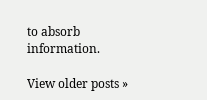to absorb information.

View older posts »